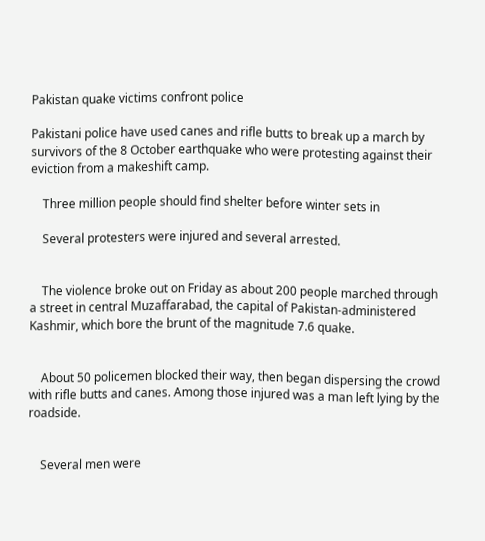Pakistan quake victims confront police

Pakistani police have used canes and rifle butts to break up a march by survivors of the 8 October earthquake who were protesting against their eviction from a makeshift camp.

    Three million people should find shelter before winter sets in

    Several protesters were injured and several arrested.


    The violence broke out on Friday as about 200 people marched through a street in central Muzaffarabad, the capital of Pakistan-administered Kashmir, which bore the brunt of the magnitude 7.6 quake.


    About 50 policemen blocked their way, then began dispersing the crowd with rifle butts and canes. Among those injured was a man left lying by the roadside.


    Several men were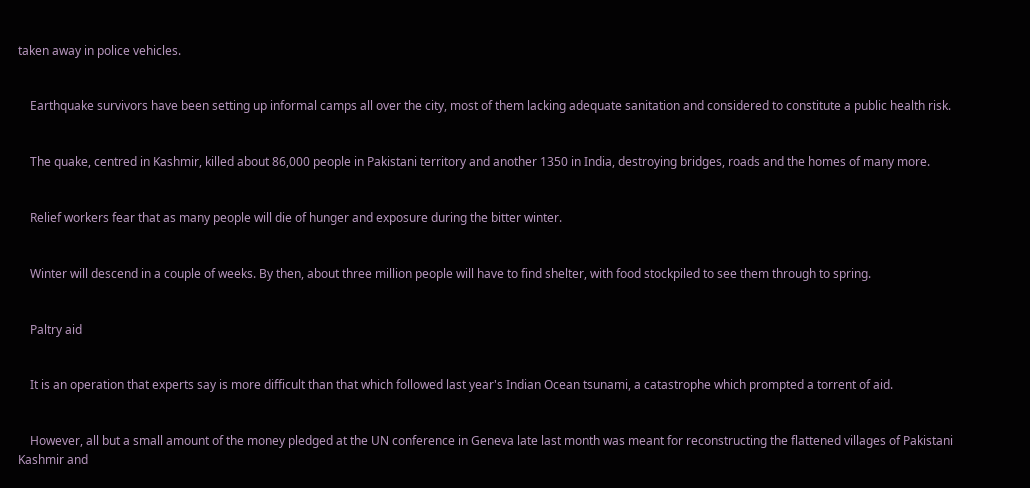taken away in police vehicles.


    Earthquake survivors have been setting up informal camps all over the city, most of them lacking adequate sanitation and considered to constitute a public health risk.


    The quake, centred in Kashmir, killed about 86,000 people in Pakistani territory and another 1350 in India, destroying bridges, roads and the homes of many more.


    Relief workers fear that as many people will die of hunger and exposure during the bitter winter.


    Winter will descend in a couple of weeks. By then, about three million people will have to find shelter, with food stockpiled to see them through to spring.


    Paltry aid


    It is an operation that experts say is more difficult than that which followed last year's Indian Ocean tsunami, a catastrophe which prompted a torrent of aid.


    However, all but a small amount of the money pledged at the UN conference in Geneva late last month was meant for reconstructing the flattened villages of Pakistani Kashmir and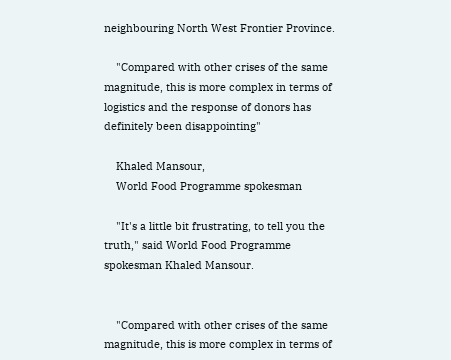neighbouring North West Frontier Province.

    "Compared with other crises of the same magnitude, this is more complex in terms of logistics and the response of donors has definitely been disappointing"

    Khaled Mansour,
    World Food Programme spokesman

    "It's a little bit frustrating, to tell you the truth," said World Food Programme spokesman Khaled Mansour.


    "Compared with other crises of the same magnitude, this is more complex in terms of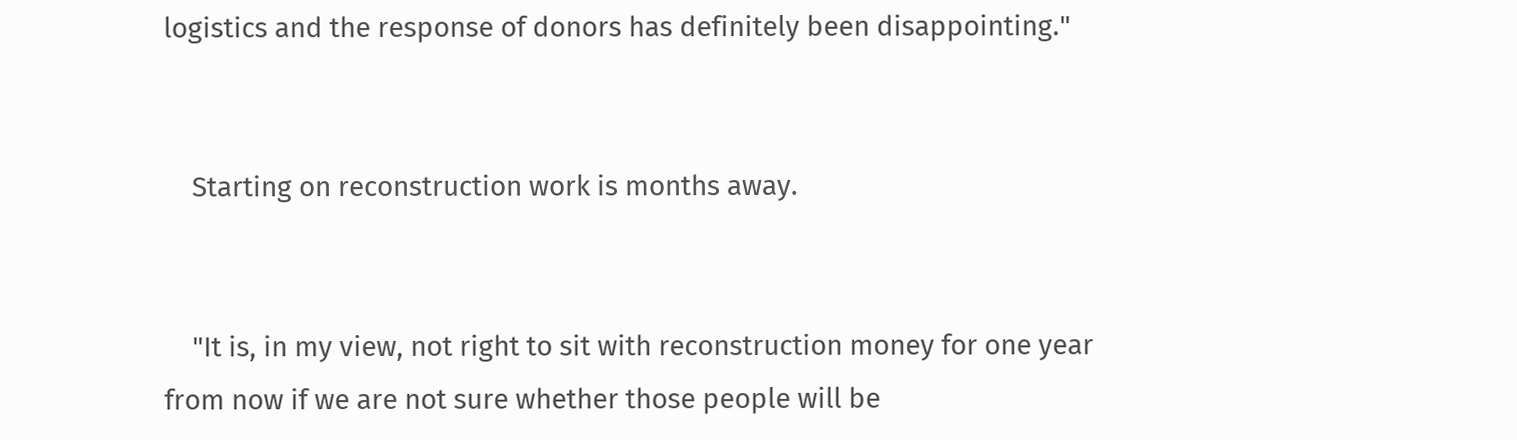logistics and the response of donors has definitely been disappointing."


    Starting on reconstruction work is months away.


    "It is, in my view, not right to sit with reconstruction money for one year from now if we are not sure whether those people will be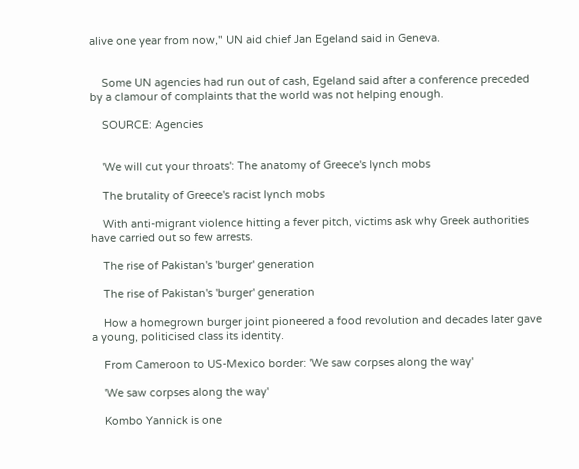alive one year from now," UN aid chief Jan Egeland said in Geneva.


    Some UN agencies had run out of cash, Egeland said after a conference preceded by a clamour of complaints that the world was not helping enough.

    SOURCE: Agencies


    'We will cut your throats': The anatomy of Greece's lynch mobs

    The brutality of Greece's racist lynch mobs

    With anti-migrant violence hitting a fever pitch, victims ask why Greek authorities have carried out so few arrests.

    The rise of Pakistan's 'burger' generation

    The rise of Pakistan's 'burger' generation

    How a homegrown burger joint pioneered a food revolution and decades later gave a young, politicised class its identity.

    From Cameroon to US-Mexico border: 'We saw corpses along the way'

    'We saw corpses along the way'

    Kombo Yannick is one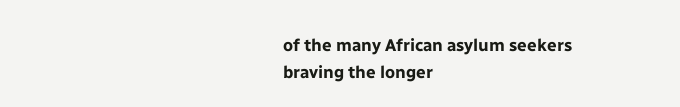of the many African asylum seekers braving the longer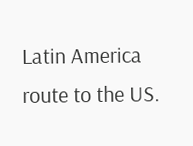Latin America route to the US.